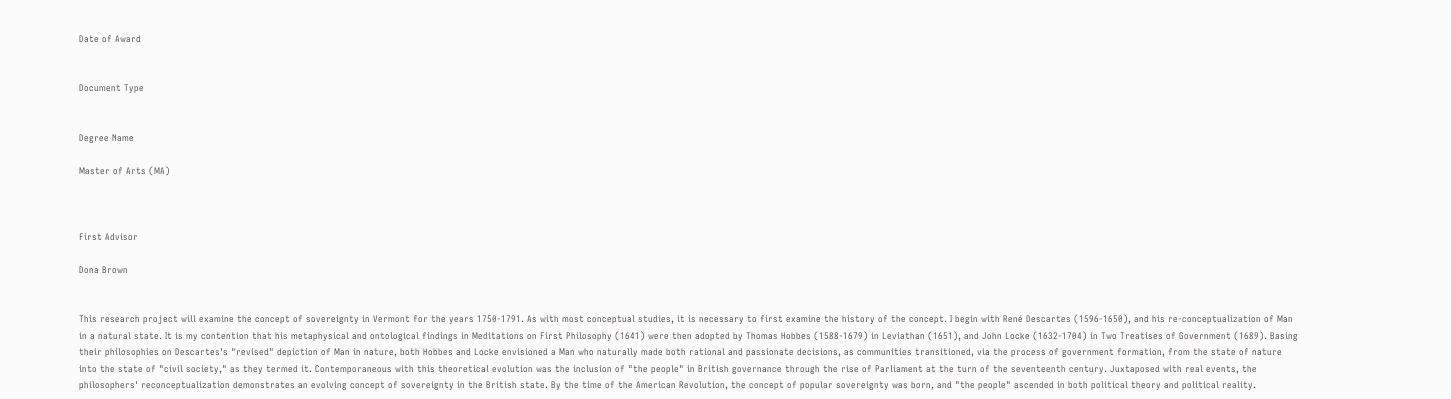Date of Award


Document Type


Degree Name

Master of Arts (MA)



First Advisor

Dona Brown


This research project will examine the concept of sovereignty in Vermont for the years 1750-1791. As with most conceptual studies, it is necessary to first examine the history of the concept. I begin with René Descartes (1596-1650), and his re-conceptualization of Man in a natural state. It is my contention that his metaphysical and ontological findings in Meditations on First Philosophy (1641) were then adopted by Thomas Hobbes (1588-1679) in Leviathan (1651), and John Locke (1632-1704) in Two Treatises of Government (1689). Basing their philosophies on Descartes's "revised" depiction of Man in nature, both Hobbes and Locke envisioned a Man who naturally made both rational and passionate decisions, as communities transitioned, via the process of government formation, from the state of nature into the state of "civil society," as they termed it. Contemporaneous with this theoretical evolution was the inclusion of "the people" in British governance through the rise of Parliament at the turn of the seventeenth century. Juxtaposed with real events, the philosophers' reconceptualization demonstrates an evolving concept of sovereignty in the British state. By the time of the American Revolution, the concept of popular sovereignty was born, and "the people" ascended in both political theory and political reality.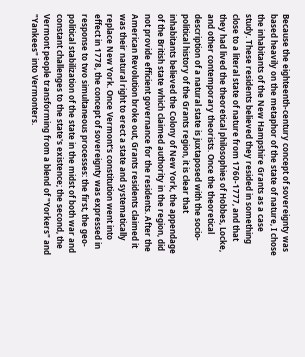Because the eighteenth-century concept of sovereignty was based heavily on the metaphor of the state of nature, I chose the inhabitants of the New Hampshire Grants as a case study. These residents believed they resided in something close to a literal state of nature from 1760-1777, and that they had lived the theoretical philosophies of Hobbes, Locke, and other contemporary theorists. Once the theoretical description of a natural state is juxtaposed with the socio-political history of the Grants region, it is clear that inhabitants believed the Colony of New York, the appendage of the British state which claimed authority in the region, did not provide efficient governance for the residents. After the American Revolution broke out, Grants residents claimed it was their natural right to erect a state and systematically replace New York. Once Vermont's constitution went into effect in 1778, the concept of sovereignty was expressed in response to two simultaneous processes: the first, the geo-political stabilization of the state in the midst of both war and constant challenges to the state's existence; the second, the Vermont people transforming from a blend of "Yorkers" and "Yankees" into Vermonters.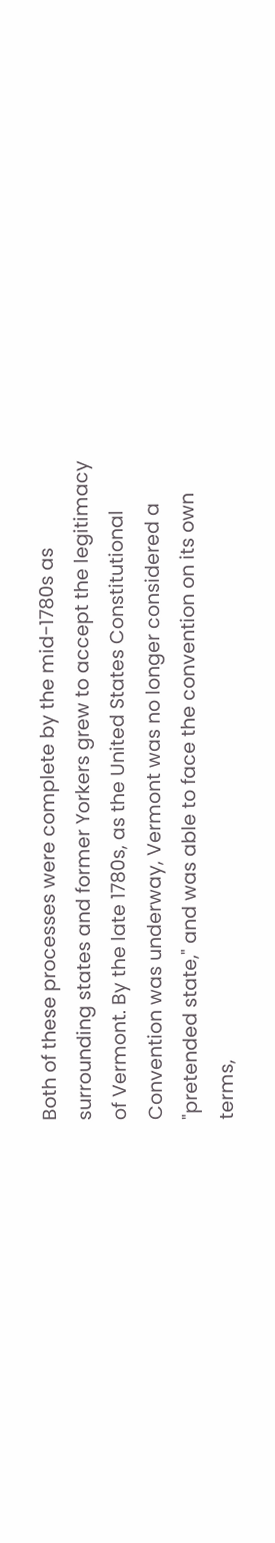Both of these processes were complete by the mid-1780s as surrounding states and former Yorkers grew to accept the legitimacy of Vermont. By the late 1780s, as the United States Constitutional Convention was underway, Vermont was no longer considered a "pretended state," and was able to face the convention on its own terms,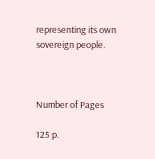representing its own sovereign people.



Number of Pages

125 p.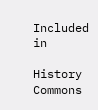Included in

History Commons